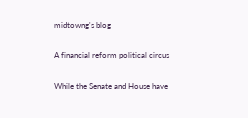midtowng's blog

A financial reform political circus

While the Senate and House have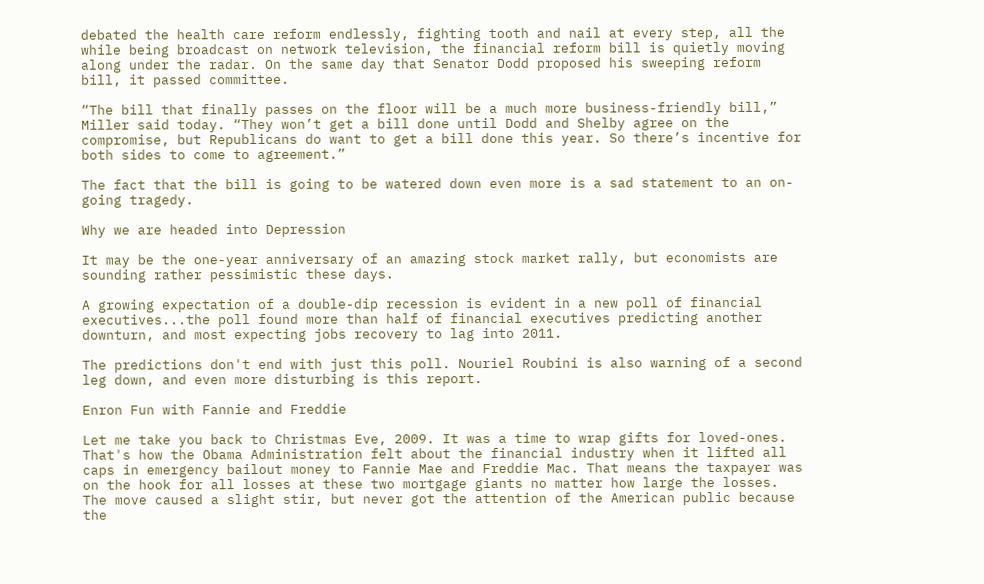debated the health care reform endlessly, fighting tooth and nail at every step, all the while being broadcast on network television, the financial reform bill is quietly moving along under the radar. On the same day that Senator Dodd proposed his sweeping reform bill, it passed committee.

“The bill that finally passes on the floor will be a much more business-friendly bill,” Miller said today. “They won’t get a bill done until Dodd and Shelby agree on the compromise, but Republicans do want to get a bill done this year. So there’s incentive for both sides to come to agreement.”

The fact that the bill is going to be watered down even more is a sad statement to an on-going tragedy.

Why we are headed into Depression

It may be the one-year anniversary of an amazing stock market rally, but economists are sounding rather pessimistic these days.

A growing expectation of a double-dip recession is evident in a new poll of financial executives...the poll found more than half of financial executives predicting another downturn, and most expecting jobs recovery to lag into 2011.

The predictions don't end with just this poll. Nouriel Roubini is also warning of a second leg down, and even more disturbing is this report.

Enron Fun with Fannie and Freddie

Let me take you back to Christmas Eve, 2009. It was a time to wrap gifts for loved-ones. That's how the Obama Administration felt about the financial industry when it lifted all caps in emergency bailout money to Fannie Mae and Freddie Mac. That means the taxpayer was on the hook for all losses at these two mortgage giants no matter how large the losses.
The move caused a slight stir, but never got the attention of the American public because the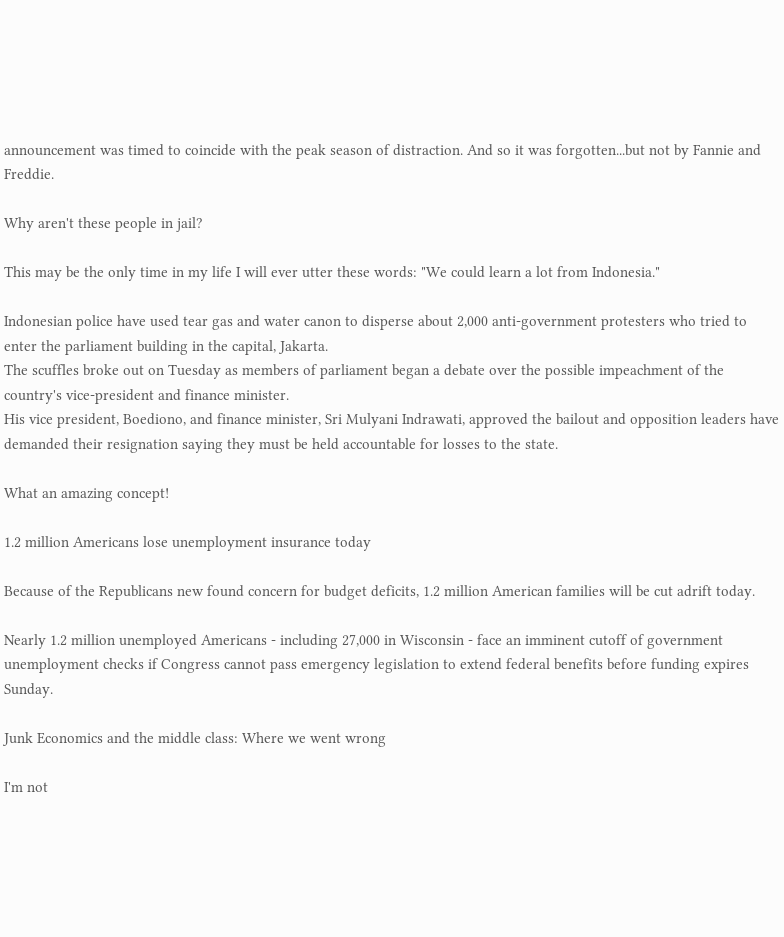announcement was timed to coincide with the peak season of distraction. And so it was forgotten...but not by Fannie and Freddie.

Why aren't these people in jail?

This may be the only time in my life I will ever utter these words: "We could learn a lot from Indonesia."

Indonesian police have used tear gas and water canon to disperse about 2,000 anti-government protesters who tried to enter the parliament building in the capital, Jakarta.
The scuffles broke out on Tuesday as members of parliament began a debate over the possible impeachment of the country's vice-president and finance minister.
His vice president, Boediono, and finance minister, Sri Mulyani Indrawati, approved the bailout and opposition leaders have demanded their resignation saying they must be held accountable for losses to the state.

What an amazing concept!

1.2 million Americans lose unemployment insurance today

Because of the Republicans new found concern for budget deficits, 1.2 million American families will be cut adrift today.

Nearly 1.2 million unemployed Americans - including 27,000 in Wisconsin - face an imminent cutoff of government unemployment checks if Congress cannot pass emergency legislation to extend federal benefits before funding expires Sunday.

Junk Economics and the middle class: Where we went wrong

I'm not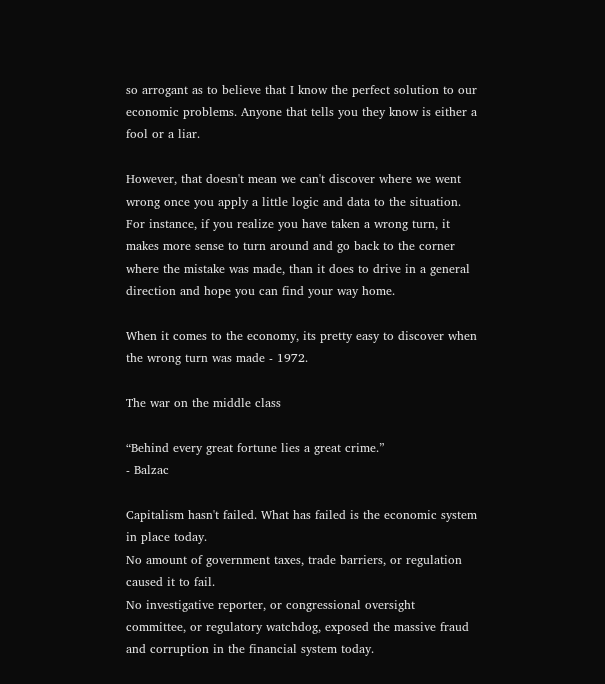so arrogant as to believe that I know the perfect solution to our economic problems. Anyone that tells you they know is either a fool or a liar.

However, that doesn't mean we can't discover where we went wrong once you apply a little logic and data to the situation.
For instance, if you realize you have taken a wrong turn, it makes more sense to turn around and go back to the corner where the mistake was made, than it does to drive in a general direction and hope you can find your way home.

When it comes to the economy, its pretty easy to discover when the wrong turn was made - 1972.

The war on the middle class

“Behind every great fortune lies a great crime.”
- Balzac

Capitalism hasn't failed. What has failed is the economic system in place today.
No amount of government taxes, trade barriers, or regulation caused it to fail.
No investigative reporter, or congressional oversight committee, or regulatory watchdog, exposed the massive fraud and corruption in the financial system today.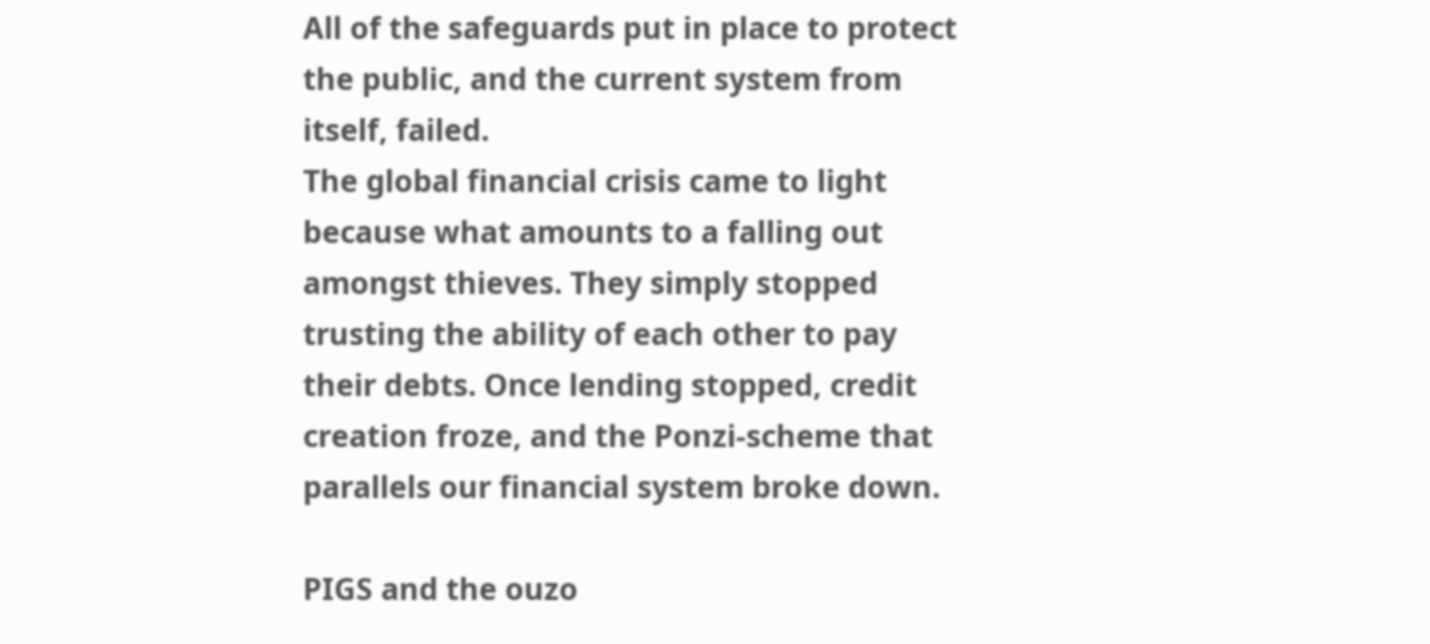All of the safeguards put in place to protect the public, and the current system from itself, failed.
The global financial crisis came to light because what amounts to a falling out amongst thieves. They simply stopped trusting the ability of each other to pay their debts. Once lending stopped, credit creation froze, and the Ponzi-scheme that parallels our financial system broke down.

PIGS and the ouzo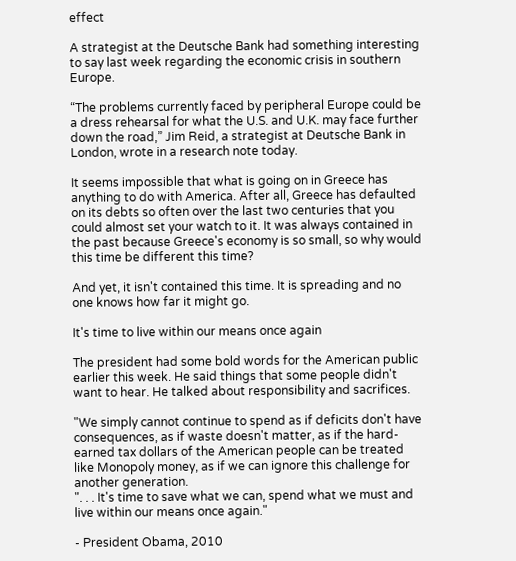effect

A strategist at the Deutsche Bank had something interesting to say last week regarding the economic crisis in southern Europe.

“The problems currently faced by peripheral Europe could be a dress rehearsal for what the U.S. and U.K. may face further down the road,” Jim Reid, a strategist at Deutsche Bank in London, wrote in a research note today.

It seems impossible that what is going on in Greece has anything to do with America. After all, Greece has defaulted on its debts so often over the last two centuries that you could almost set your watch to it. It was always contained in the past because Greece's economy is so small, so why would this time be different this time?

And yet, it isn't contained this time. It is spreading and no one knows how far it might go.

It's time to live within our means once again

The president had some bold words for the American public earlier this week. He said things that some people didn't want to hear. He talked about responsibility and sacrifices.

"We simply cannot continue to spend as if deficits don't have consequences, as if waste doesn't matter, as if the hard-earned tax dollars of the American people can be treated like Monopoly money, as if we can ignore this challenge for another generation.
". . . It's time to save what we can, spend what we must and live within our means once again."

- President Obama, 2010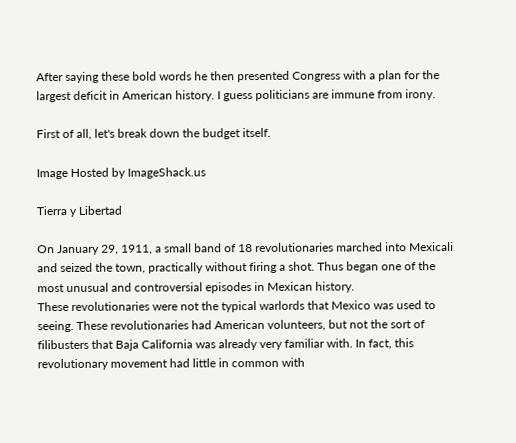After saying these bold words he then presented Congress with a plan for the largest deficit in American history. I guess politicians are immune from irony.

First of all, let's break down the budget itself.

Image Hosted by ImageShack.us

Tierra y Libertad

On January 29, 1911, a small band of 18 revolutionaries marched into Mexicali and seized the town, practically without firing a shot. Thus began one of the most unusual and controversial episodes in Mexican history.
These revolutionaries were not the typical warlords that Mexico was used to seeing. These revolutionaries had American volunteers, but not the sort of filibusters that Baja California was already very familiar with. In fact, this revolutionary movement had little in common with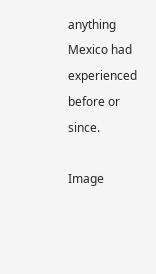anything Mexico had experienced before or since.

Image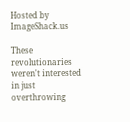Hosted by ImageShack.us

These revolutionaries weren't interested in just overthrowing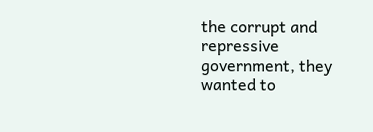the corrupt and repressive government, they wanted to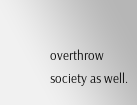overthrow society as well.